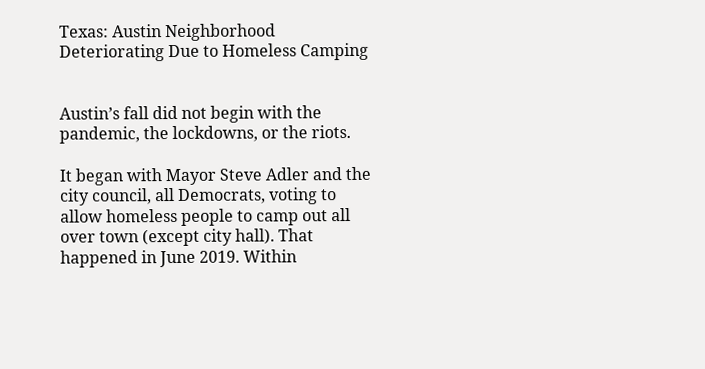Texas: Austin Neighborhood Deteriorating Due to Homeless Camping


Austin’s fall did not begin with the pandemic, the lockdowns, or the riots.

It began with Mayor Steve Adler and the city council, all Democrats, voting to allow homeless people to camp out all over town (except city hall). That happened in June 2019. Within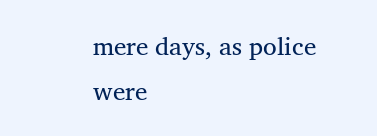mere days, as police were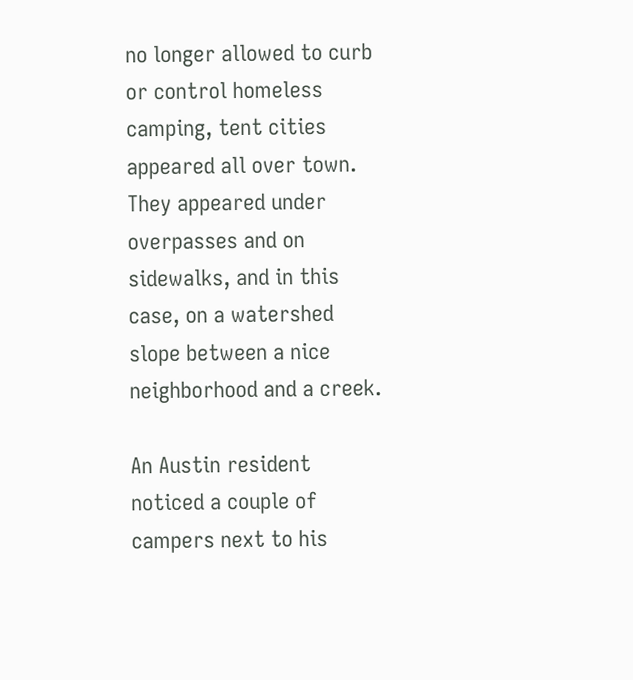no longer allowed to curb or control homeless camping, tent cities appeared all over town. They appeared under overpasses and on sidewalks, and in this case, on a watershed slope between a nice neighborhood and a creek.

An Austin resident noticed a couple of campers next to his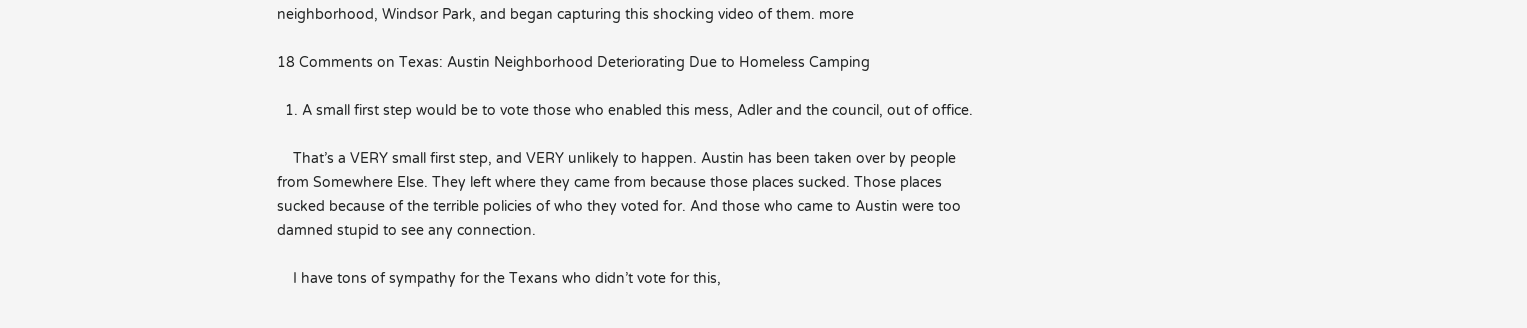neighborhood, Windsor Park, and began capturing this shocking video of them. more

18 Comments on Texas: Austin Neighborhood Deteriorating Due to Homeless Camping

  1. A small first step would be to vote those who enabled this mess, Adler and the council, out of office.

    That’s a VERY small first step, and VERY unlikely to happen. Austin has been taken over by people from Somewhere Else. They left where they came from because those places sucked. Those places sucked because of the terrible policies of who they voted for. And those who came to Austin were too damned stupid to see any connection.

    I have tons of sympathy for the Texans who didn’t vote for this,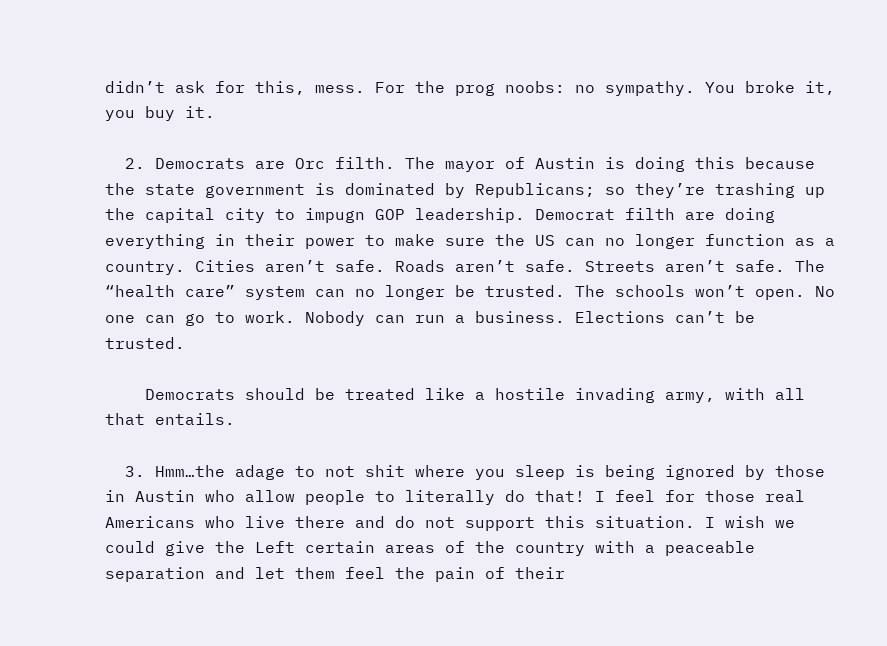didn’t ask for this, mess. For the prog noobs: no sympathy. You broke it, you buy it.

  2. Democrats are Orc filth. The mayor of Austin is doing this because the state government is dominated by Republicans; so they’re trashing up the capital city to impugn GOP leadership. Democrat filth are doing everything in their power to make sure the US can no longer function as a country. Cities aren’t safe. Roads aren’t safe. Streets aren’t safe. The “health care” system can no longer be trusted. The schools won’t open. No one can go to work. Nobody can run a business. Elections can’t be trusted.

    Democrats should be treated like a hostile invading army, with all that entails.

  3. Hmm…the adage to not shit where you sleep is being ignored by those in Austin who allow people to literally do that! I feel for those real Americans who live there and do not support this situation. I wish we could give the Left certain areas of the country with a peaceable separation and let them feel the pain of their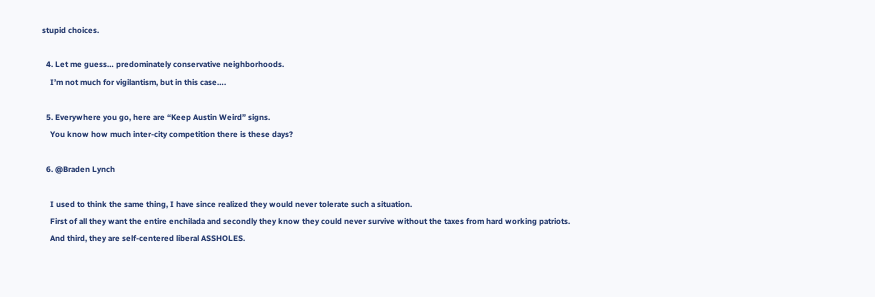stupid choices.

  4. Let me guess… predominately conservative neighborhoods.
    I’m not much for vigilantism, but in this case….

  5. Everywhere you go, here are “Keep Austin Weird” signs.
    You know how much inter-city competition there is these days?

  6. @Braden Lynch

    I used to think the same thing, I have since realized they would never tolerate such a situation.
    First of all they want the entire enchilada and secondly they know they could never survive without the taxes from hard working patriots.
    And third, they are self-centered liberal ASSHOLES.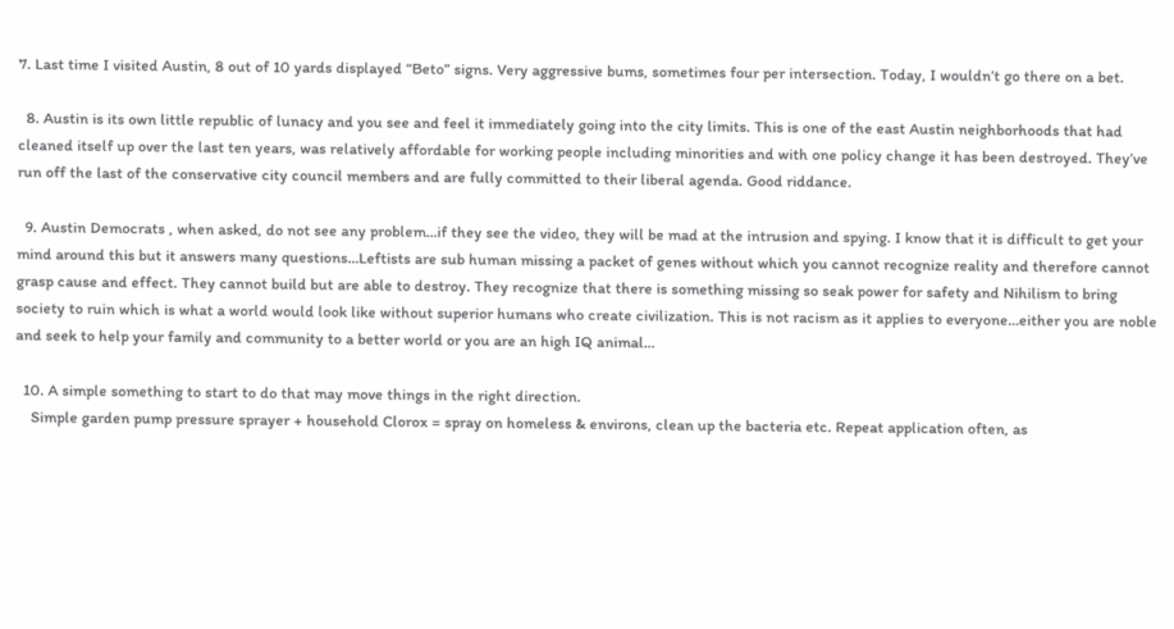7. Last time I visited Austin, 8 out of 10 yards displayed “Beto” signs. Very aggressive bums, sometimes four per intersection. Today, I wouldn’t go there on a bet.

  8. Austin is its own little republic of lunacy and you see and feel it immediately going into the city limits. This is one of the east Austin neighborhoods that had cleaned itself up over the last ten years, was relatively affordable for working people including minorities and with one policy change it has been destroyed. They’ve run off the last of the conservative city council members and are fully committed to their liberal agenda. Good riddance.

  9. Austin Democrats , when asked, do not see any problem…if they see the video, they will be mad at the intrusion and spying. I know that it is difficult to get your mind around this but it answers many questions…Leftists are sub human missing a packet of genes without which you cannot recognize reality and therefore cannot grasp cause and effect. They cannot build but are able to destroy. They recognize that there is something missing so seak power for safety and Nihilism to bring society to ruin which is what a world would look like without superior humans who create civilization. This is not racism as it applies to everyone…either you are noble and seek to help your family and community to a better world or you are an high IQ animal…

  10. A simple something to start to do that may move things in the right direction.
    Simple garden pump pressure sprayer + household Clorox = spray on homeless & environs, clean up the bacteria etc. Repeat application often, as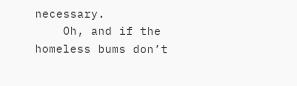necessary.
    Oh, and if the homeless bums don’t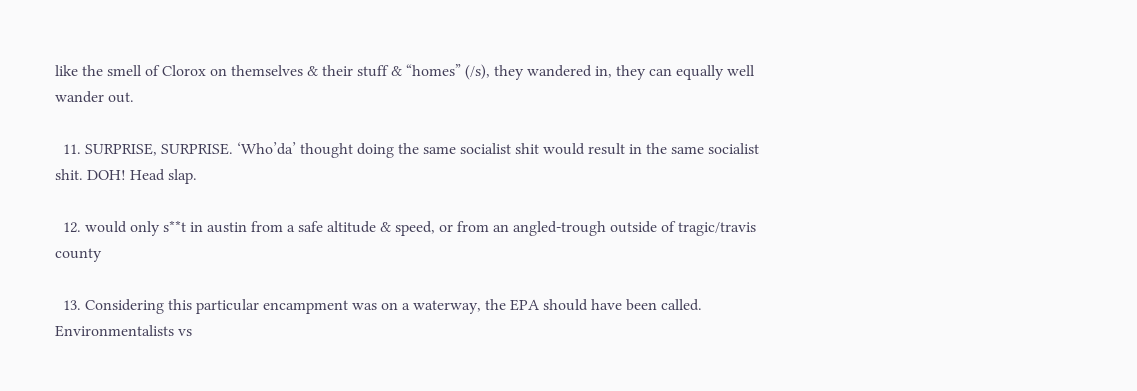like the smell of Clorox on themselves & their stuff & “homes” (/s), they wandered in, they can equally well wander out.

  11. SURPRISE, SURPRISE. ‘Who’da’ thought doing the same socialist shit would result in the same socialist shit. DOH! Head slap.

  12. would only s**t in austin from a safe altitude & speed, or from an angled-trough outside of tragic/travis county

  13. Considering this particular encampment was on a waterway, the EPA should have been called. Environmentalists vs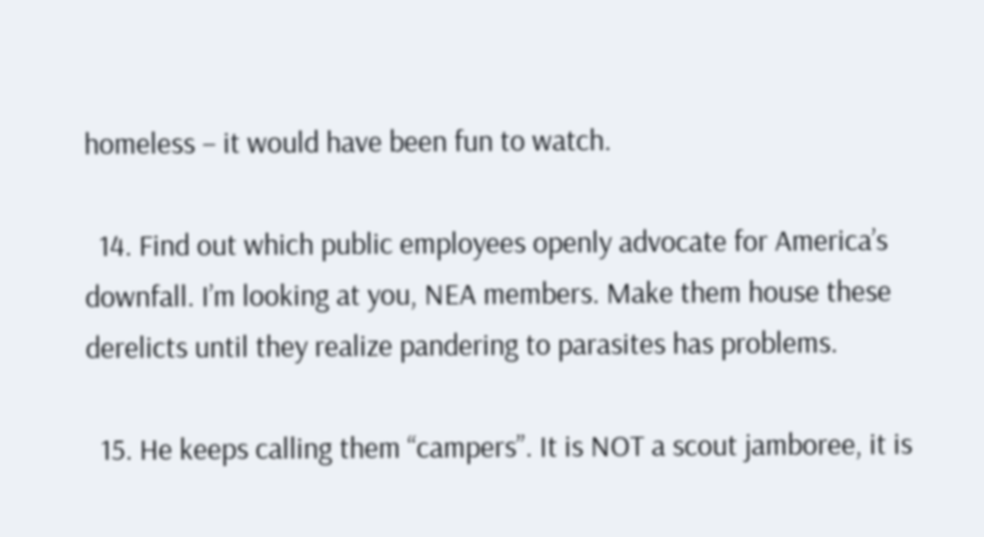homeless – it would have been fun to watch.

  14. Find out which public employees openly advocate for America’s downfall. I’m looking at you, NEA members. Make them house these derelicts until they realize pandering to parasites has problems.

  15. He keeps calling them “campers”. It is NOT a scout jamboree, it is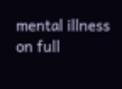mental illness on full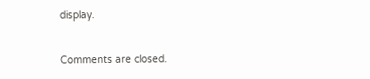display.


Comments are closed.